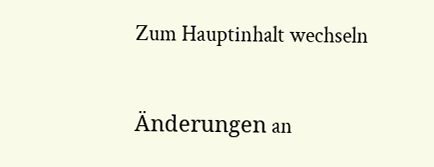Zum Hauptinhalt wechseln

Änderungen an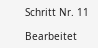Schritt Nr. 11

Bearbeitet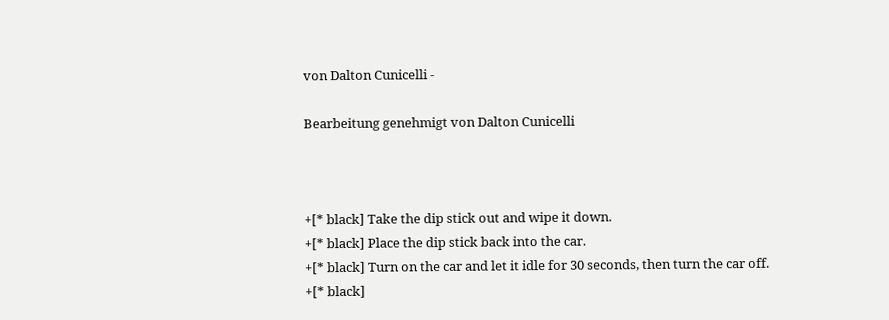von Dalton Cunicelli -

Bearbeitung genehmigt von Dalton Cunicelli



+[* black] Take the dip stick out and wipe it down.
+[* black] Place the dip stick back into the car.
+[* black] Turn on the car and let it idle for 30 seconds, then turn the car off.
+[* black]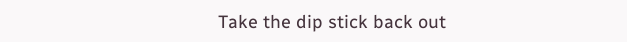Take the dip stick back out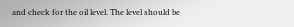and check for the oil level. The level should be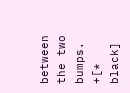between the two bumps.
+[* black]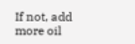If not, add more oil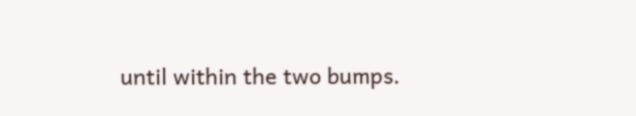until within the two bumps.